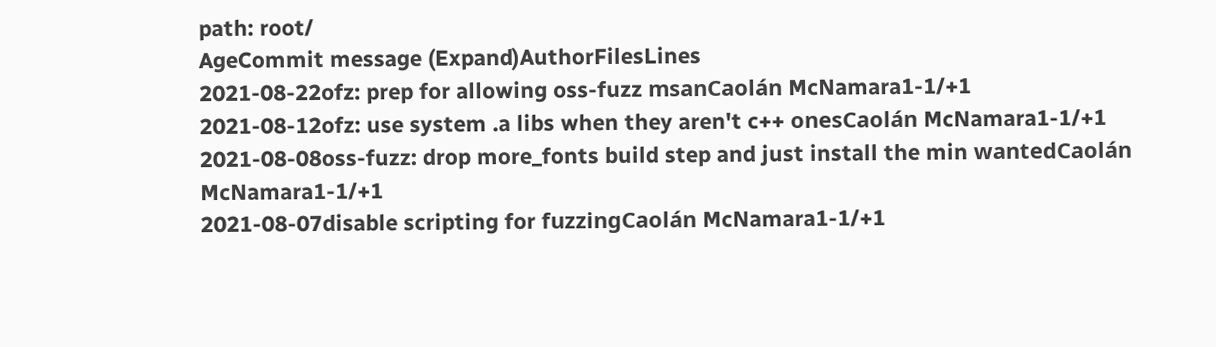path: root/
AgeCommit message (Expand)AuthorFilesLines
2021-08-22ofz: prep for allowing oss-fuzz msanCaolán McNamara1-1/+1
2021-08-12ofz: use system .a libs when they aren't c++ onesCaolán McNamara1-1/+1
2021-08-08oss-fuzz: drop more_fonts build step and just install the min wantedCaolán McNamara1-1/+1
2021-08-07disable scripting for fuzzingCaolán McNamara1-1/+1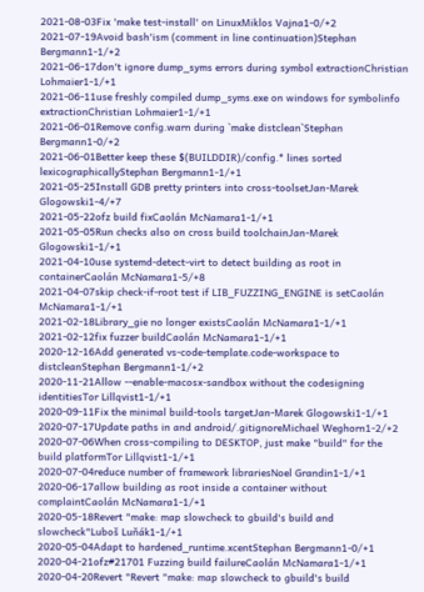2021-08-03Fix 'make test-install' on LinuxMiklos Vajna1-0/+2
2021-07-19Avoid bash'ism (comment in line continuation)Stephan Bergmann1-1/+2
2021-06-17don't ignore dump_syms errors during symbol extractionChristian Lohmaier1-1/+1
2021-06-11use freshly compiled dump_syms.exe on windows for symbolinfo extractionChristian Lohmaier1-1/+1
2021-06-01Remove config.warn during `make distclean`Stephan Bergmann1-0/+2
2021-06-01Better keep these $(BUILDDIR)/config.* lines sorted lexicographicallyStephan Bergmann1-1/+1
2021-05-25Install GDB pretty printers into cross-toolsetJan-Marek Glogowski1-4/+7
2021-05-22ofz build fixCaolán McNamara1-1/+1
2021-05-05Run checks also on cross build toolchainJan-Marek Glogowski1-1/+1
2021-04-10use systemd-detect-virt to detect building as root in containerCaolán McNamara1-5/+8
2021-04-07skip check-if-root test if LIB_FUZZING_ENGINE is setCaolán McNamara1-1/+1
2021-02-18Library_gie no longer existsCaolán McNamara1-1/+1
2021-02-12fix fuzzer buildCaolán McNamara1-1/+1
2020-12-16Add generated vs-code-template.code-workspace to distcleanStephan Bergmann1-1/+2
2020-11-21Allow --enable-macosx-sandbox without the codesigning identitiesTor Lillqvist1-1/+1
2020-09-11Fix the minimal build-tools targetJan-Marek Glogowski1-1/+1
2020-07-17Update paths in and android/.gitignoreMichael Weghorn1-2/+2
2020-07-06When cross-compiling to DESKTOP, just make "build" for the build platformTor Lillqvist1-1/+1
2020-07-04reduce number of framework librariesNoel Grandin1-1/+1
2020-06-17allow building as root inside a container without complaintCaolán McNamara1-1/+1
2020-05-18Revert "make: map slowcheck to gbuild's build and slowcheck"Luboš Luňák1-1/+1
2020-05-04Adapt to hardened_runtime.xcentStephan Bergmann1-0/+1
2020-04-21ofz#21701 Fuzzing build failureCaolán McNamara1-1/+1
2020-04-20Revert "Revert "make: map slowcheck to gbuild's build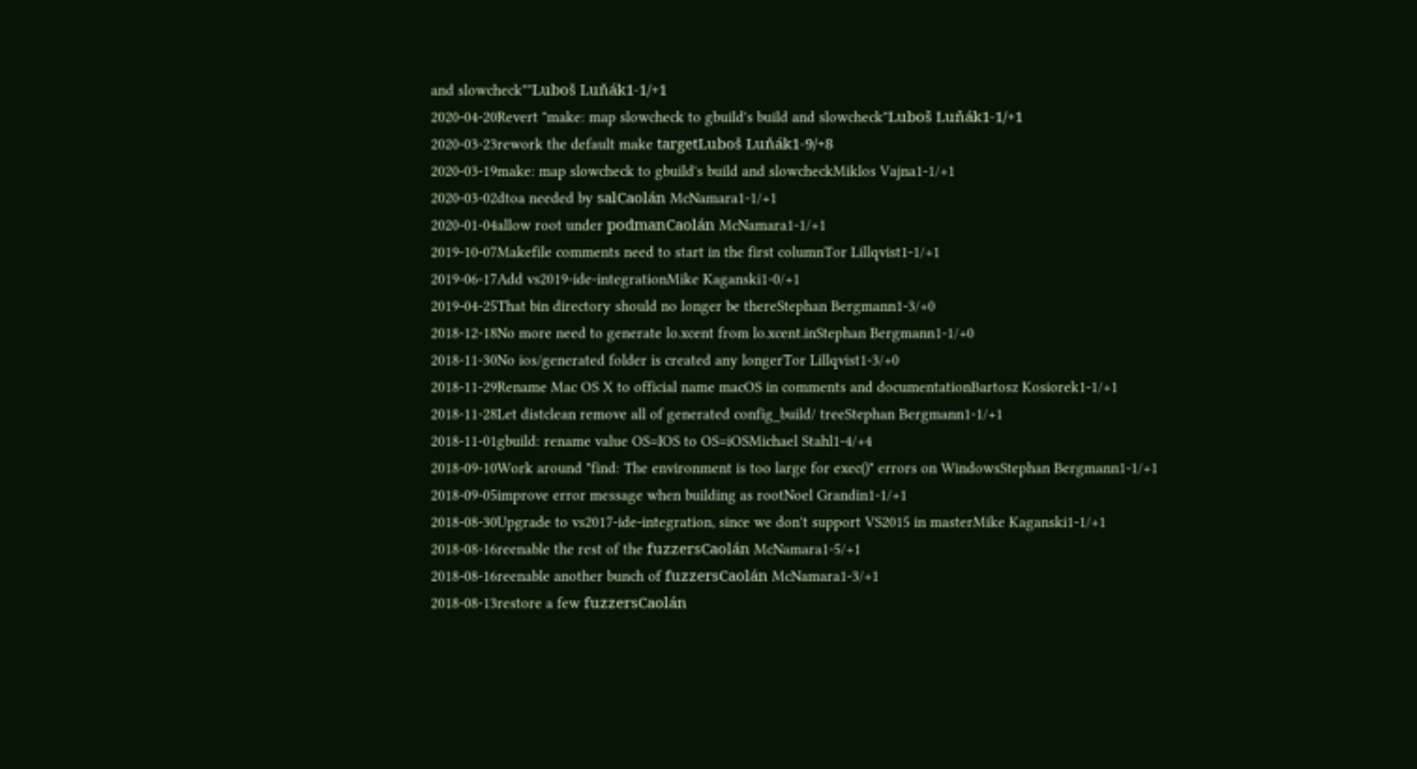and slowcheck""Luboš Luňák1-1/+1
2020-04-20Revert "make: map slowcheck to gbuild's build and slowcheck"Luboš Luňák1-1/+1
2020-03-23rework the default make targetLuboš Luňák1-9/+8
2020-03-19make: map slowcheck to gbuild's build and slowcheckMiklos Vajna1-1/+1
2020-03-02dtoa needed by salCaolán McNamara1-1/+1
2020-01-04allow root under podmanCaolán McNamara1-1/+1
2019-10-07Makefile comments need to start in the first columnTor Lillqvist1-1/+1
2019-06-17Add vs2019-ide-integrationMike Kaganski1-0/+1
2019-04-25That bin directory should no longer be thereStephan Bergmann1-3/+0
2018-12-18No more need to generate lo.xcent from lo.xcent.inStephan Bergmann1-1/+0
2018-11-30No ios/generated folder is created any longerTor Lillqvist1-3/+0
2018-11-29Rename Mac OS X to official name macOS in comments and documentationBartosz Kosiorek1-1/+1
2018-11-28Let distclean remove all of generated config_build/ treeStephan Bergmann1-1/+1
2018-11-01gbuild: rename value OS=IOS to OS=iOSMichael Stahl1-4/+4
2018-09-10Work around "find: The environment is too large for exec()" errors on WindowsStephan Bergmann1-1/+1
2018-09-05improve error message when building as rootNoel Grandin1-1/+1
2018-08-30Upgrade to vs2017-ide-integration, since we don't support VS2015 in masterMike Kaganski1-1/+1
2018-08-16reenable the rest of the fuzzersCaolán McNamara1-5/+1
2018-08-16reenable another bunch of fuzzersCaolán McNamara1-3/+1
2018-08-13restore a few fuzzersCaolán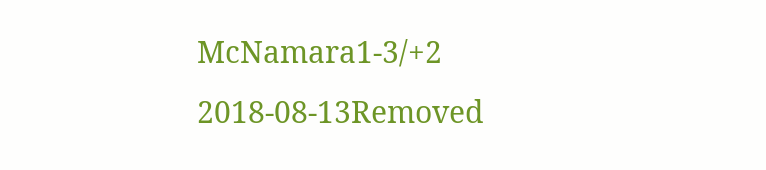McNamara1-3/+2
2018-08-13Removed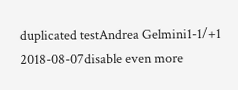duplicated testAndrea Gelmini1-1/+1
2018-08-07disable even more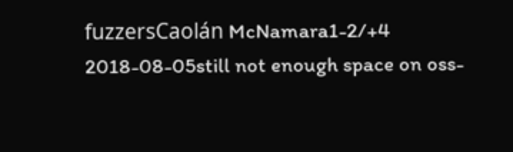fuzzersCaolán McNamara1-2/+4
2018-08-05still not enough space on oss-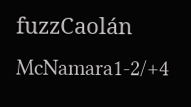fuzzCaolán McNamara1-2/+4